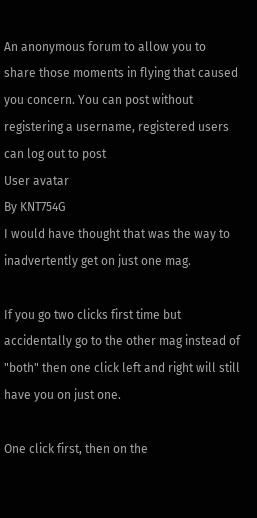An anonymous forum to allow you to share those moments in flying that caused you concern. You can post without registering a username, registered users can log out to post
User avatar
By KNT754G
I would have thought that was the way to inadvertently get on just one mag.

If you go two clicks first time but accidentally go to the other mag instead of "both" then one click left and right will still have you on just one.

One click first, then on the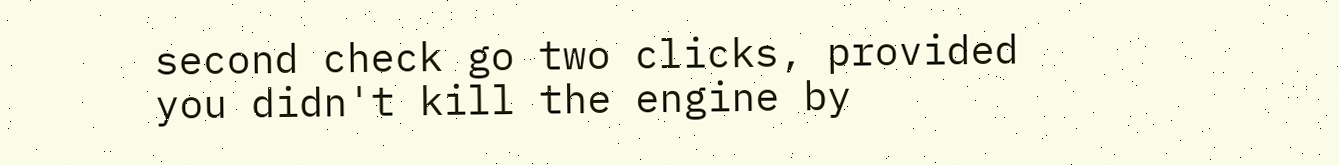second check go two clicks, provided you didn't kill the engine by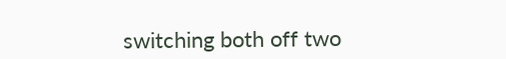switching both off two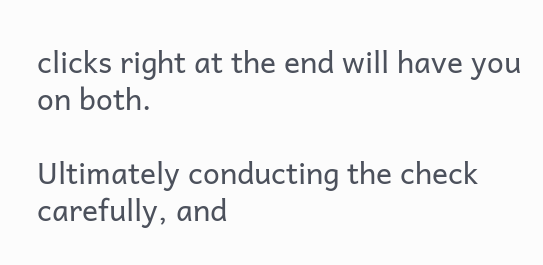clicks right at the end will have you on both.

Ultimately conducting the check carefully, and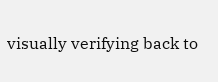visually verifying back to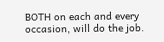BOTH on each and every occasion, will do the job.